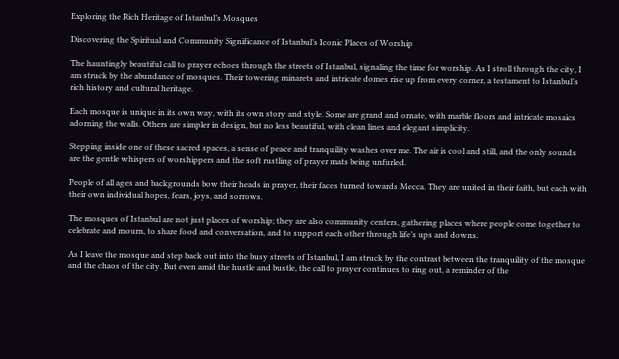Exploring the Rich Heritage of Istanbul’s Mosques

Discovering the Spiritual and Community Significance of Istanbul’s Iconic Places of Worship

The hauntingly beautiful call to prayer echoes through the streets of Istanbul, signaling the time for worship. As I stroll through the city, I am struck by the abundance of mosques. Their towering minarets and intricate domes rise up from every corner, a testament to Istanbul’s rich history and cultural heritage.

Each mosque is unique in its own way, with its own story and style. Some are grand and ornate, with marble floors and intricate mosaics adorning the walls. Others are simpler in design, but no less beautiful, with clean lines and elegant simplicity.

Stepping inside one of these sacred spaces, a sense of peace and tranquility washes over me. The air is cool and still, and the only sounds are the gentle whispers of worshippers and the soft rustling of prayer mats being unfurled.

People of all ages and backgrounds bow their heads in prayer, their faces turned towards Mecca. They are united in their faith, but each with their own individual hopes, fears, joys, and sorrows.

The mosques of Istanbul are not just places of worship; they are also community centers, gathering places where people come together to celebrate and mourn, to share food and conversation, and to support each other through life’s ups and downs.

As I leave the mosque and step back out into the busy streets of Istanbul, I am struck by the contrast between the tranquility of the mosque and the chaos of the city. But even amid the hustle and bustle, the call to prayer continues to ring out, a reminder of the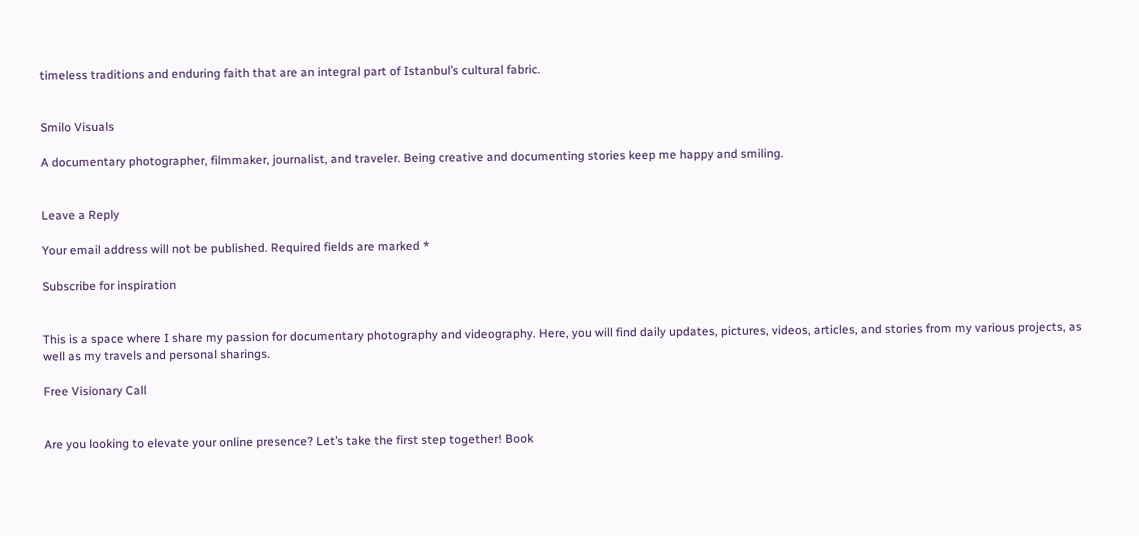timeless traditions and enduring faith that are an integral part of Istanbul’s cultural fabric.


Smilo Visuals

A documentary photographer, filmmaker, journalist, and traveler. Being creative and documenting stories keep me happy and smiling.


Leave a Reply

Your email address will not be published. Required fields are marked *

Subscribe for inspiration


This is a space where I share my passion for documentary photography and videography. Here, you will find daily updates, pictures, videos, articles, and stories from my various projects, as well as my travels and personal sharings.

Free Visionary Call


Are you looking to elevate your online presence? Let’s take the first step together! Book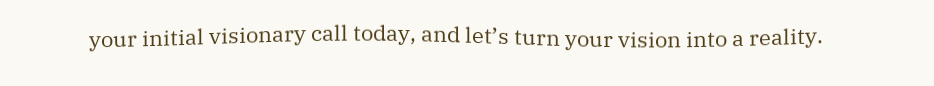your initial visionary call today, and let’s turn your vision into a reality.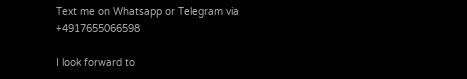Text me on Whatsapp or Telegram via +4917655066598

I look forward to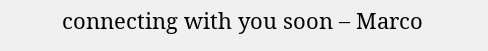connecting with you soon – Marco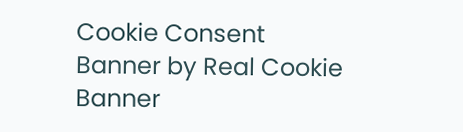Cookie Consent Banner by Real Cookie Banner